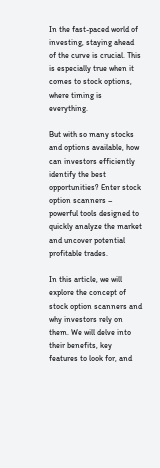In the fast-paced world of investing, staying ahead of the curve is crucial. This is especially true when it comes to stock options, where timing is everything.

But with so many stocks and options available, how can investors efficiently identify the best opportunities? Enter stock option scanners – powerful tools designed to quickly analyze the market and uncover potential profitable trades.

In this article, we will explore the concept of stock option scanners and why investors rely on them. We will delve into their benefits, key features to look for, and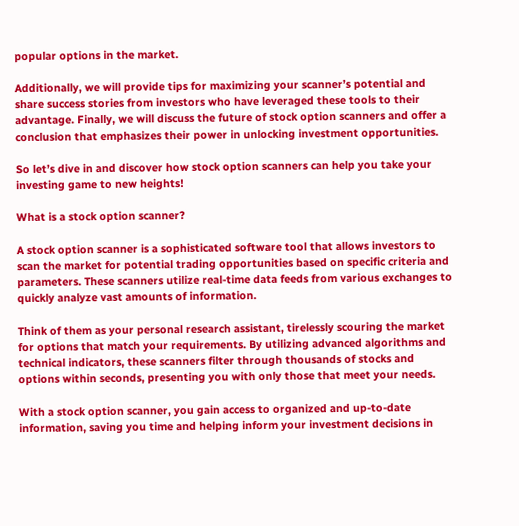popular options in the market.

Additionally, we will provide tips for maximizing your scanner’s potential and share success stories from investors who have leveraged these tools to their advantage. Finally, we will discuss the future of stock option scanners and offer a conclusion that emphasizes their power in unlocking investment opportunities.

So let’s dive in and discover how stock option scanners can help you take your investing game to new heights!

What is a stock option scanner?

A stock option scanner is a sophisticated software tool that allows investors to scan the market for potential trading opportunities based on specific criteria and parameters. These scanners utilize real-time data feeds from various exchanges to quickly analyze vast amounts of information.

Think of them as your personal research assistant, tirelessly scouring the market for options that match your requirements. By utilizing advanced algorithms and technical indicators, these scanners filter through thousands of stocks and options within seconds, presenting you with only those that meet your needs.

With a stock option scanner, you gain access to organized and up-to-date information, saving you time and helping inform your investment decisions in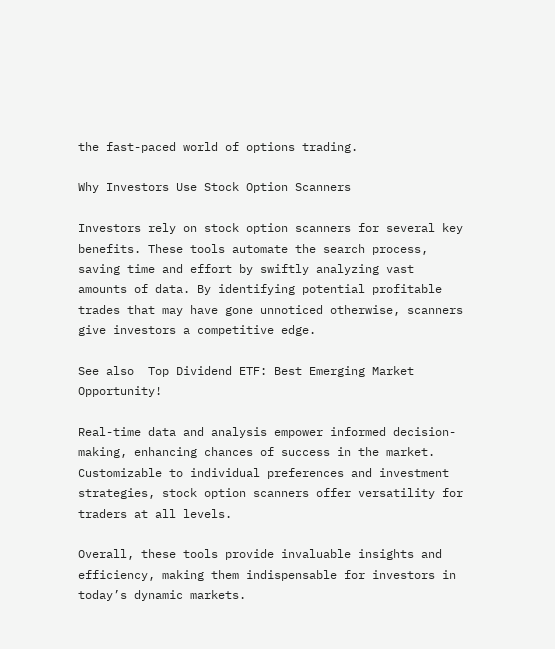the fast-paced world of options trading.

Why Investors Use Stock Option Scanners

Investors rely on stock option scanners for several key benefits. These tools automate the search process, saving time and effort by swiftly analyzing vast amounts of data. By identifying potential profitable trades that may have gone unnoticed otherwise, scanners give investors a competitive edge.

See also  Top Dividend ETF: Best Emerging Market Opportunity!

Real-time data and analysis empower informed decision-making, enhancing chances of success in the market. Customizable to individual preferences and investment strategies, stock option scanners offer versatility for traders at all levels.

Overall, these tools provide invaluable insights and efficiency, making them indispensable for investors in today’s dynamic markets.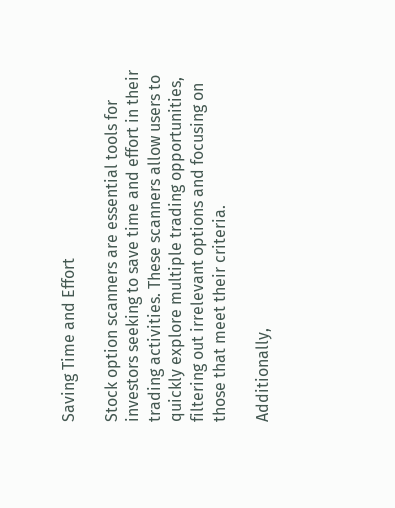Saving Time and Effort

Stock option scanners are essential tools for investors seeking to save time and effort in their trading activities. These scanners allow users to quickly explore multiple trading opportunities, filtering out irrelevant options and focusing on those that meet their criteria.

Additionally,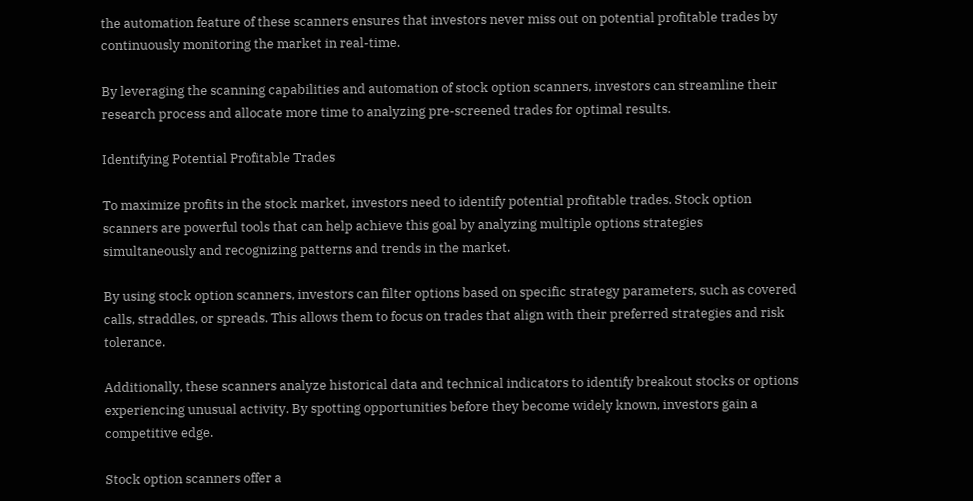the automation feature of these scanners ensures that investors never miss out on potential profitable trades by continuously monitoring the market in real-time.

By leveraging the scanning capabilities and automation of stock option scanners, investors can streamline their research process and allocate more time to analyzing pre-screened trades for optimal results.

Identifying Potential Profitable Trades

To maximize profits in the stock market, investors need to identify potential profitable trades. Stock option scanners are powerful tools that can help achieve this goal by analyzing multiple options strategies simultaneously and recognizing patterns and trends in the market.

By using stock option scanners, investors can filter options based on specific strategy parameters, such as covered calls, straddles, or spreads. This allows them to focus on trades that align with their preferred strategies and risk tolerance.

Additionally, these scanners analyze historical data and technical indicators to identify breakout stocks or options experiencing unusual activity. By spotting opportunities before they become widely known, investors gain a competitive edge.

Stock option scanners offer a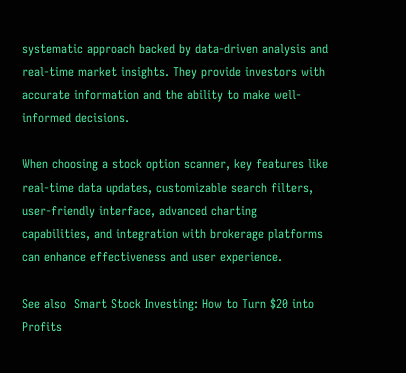systematic approach backed by data-driven analysis and real-time market insights. They provide investors with accurate information and the ability to make well-informed decisions.

When choosing a stock option scanner, key features like real-time data updates, customizable search filters, user-friendly interface, advanced charting capabilities, and integration with brokerage platforms can enhance effectiveness and user experience.

See also  Smart Stock Investing: How to Turn $20 into Profits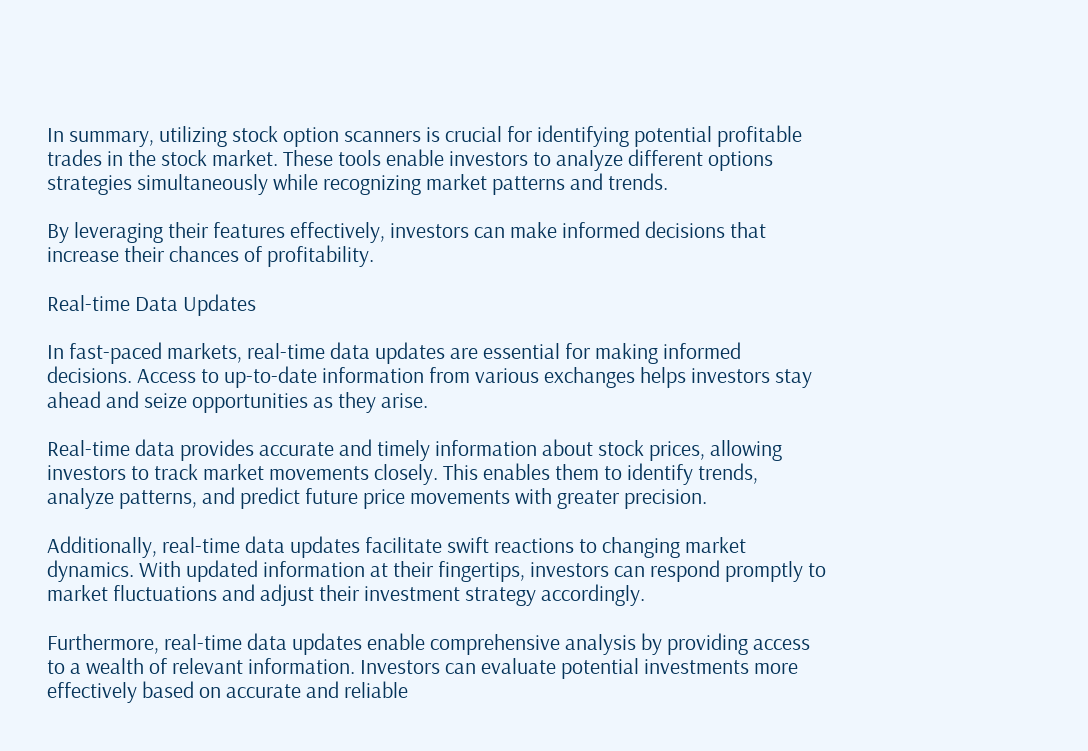In summary, utilizing stock option scanners is crucial for identifying potential profitable trades in the stock market. These tools enable investors to analyze different options strategies simultaneously while recognizing market patterns and trends.

By leveraging their features effectively, investors can make informed decisions that increase their chances of profitability.

Real-time Data Updates

In fast-paced markets, real-time data updates are essential for making informed decisions. Access to up-to-date information from various exchanges helps investors stay ahead and seize opportunities as they arise.

Real-time data provides accurate and timely information about stock prices, allowing investors to track market movements closely. This enables them to identify trends, analyze patterns, and predict future price movements with greater precision.

Additionally, real-time data updates facilitate swift reactions to changing market dynamics. With updated information at their fingertips, investors can respond promptly to market fluctuations and adjust their investment strategy accordingly.

Furthermore, real-time data updates enable comprehensive analysis by providing access to a wealth of relevant information. Investors can evaluate potential investments more effectively based on accurate and reliable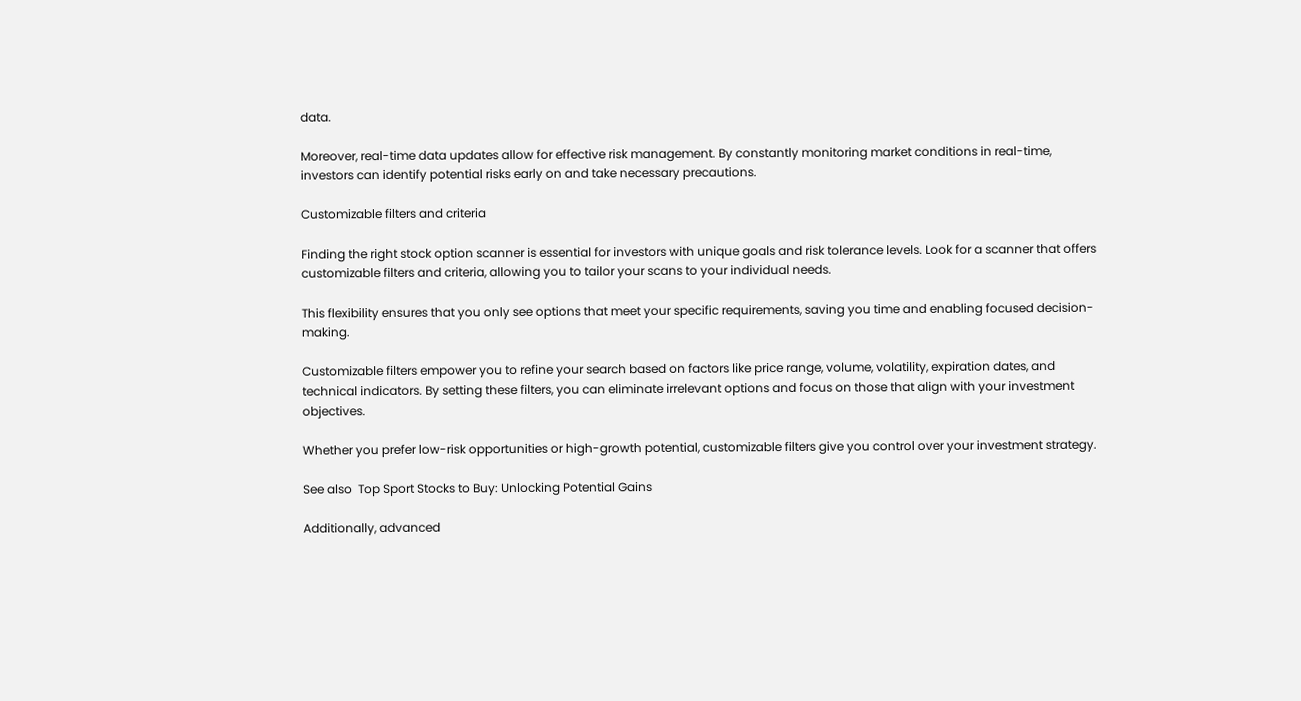data.

Moreover, real-time data updates allow for effective risk management. By constantly monitoring market conditions in real-time, investors can identify potential risks early on and take necessary precautions.

Customizable filters and criteria

Finding the right stock option scanner is essential for investors with unique goals and risk tolerance levels. Look for a scanner that offers customizable filters and criteria, allowing you to tailor your scans to your individual needs.

This flexibility ensures that you only see options that meet your specific requirements, saving you time and enabling focused decision-making.

Customizable filters empower you to refine your search based on factors like price range, volume, volatility, expiration dates, and technical indicators. By setting these filters, you can eliminate irrelevant options and focus on those that align with your investment objectives.

Whether you prefer low-risk opportunities or high-growth potential, customizable filters give you control over your investment strategy.

See also  Top Sport Stocks to Buy: Unlocking Potential Gains

Additionally, advanced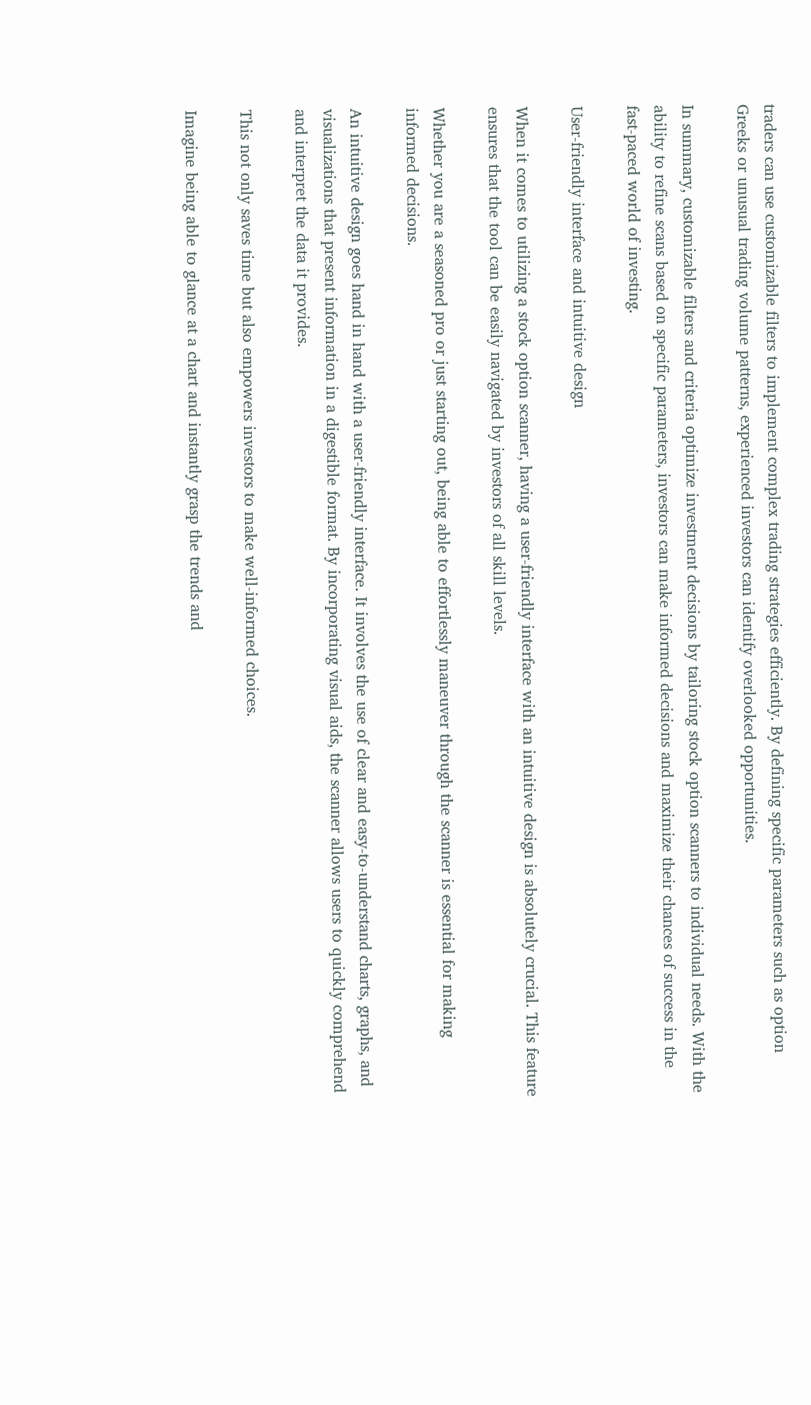traders can use customizable filters to implement complex trading strategies efficiently. By defining specific parameters such as option Greeks or unusual trading volume patterns, experienced investors can identify overlooked opportunities.

In summary, customizable filters and criteria optimize investment decisions by tailoring stock option scanners to individual needs. With the ability to refine scans based on specific parameters, investors can make informed decisions and maximize their chances of success in the fast-paced world of investing.

User-friendly interface and intuitive design

When it comes to utilizing a stock option scanner, having a user-friendly interface with an intuitive design is absolutely crucial. This feature ensures that the tool can be easily navigated by investors of all skill levels.

Whether you are a seasoned pro or just starting out, being able to effortlessly maneuver through the scanner is essential for making informed decisions.

An intuitive design goes hand in hand with a user-friendly interface. It involves the use of clear and easy-to-understand charts, graphs, and visualizations that present information in a digestible format. By incorporating visual aids, the scanner allows users to quickly comprehend and interpret the data it provides.

This not only saves time but also empowers investors to make well-informed choices.

Imagine being able to glance at a chart and instantly grasp the trends and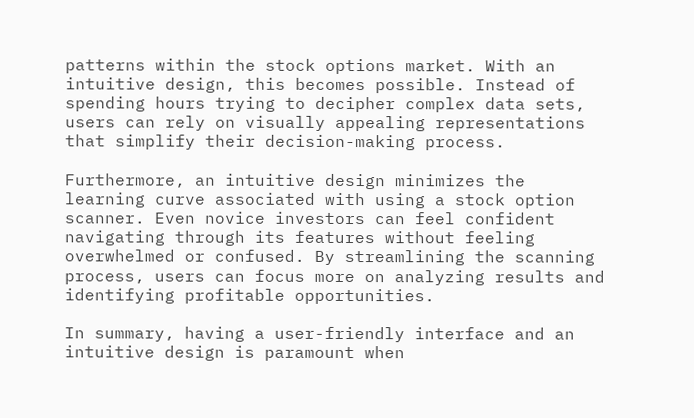patterns within the stock options market. With an intuitive design, this becomes possible. Instead of spending hours trying to decipher complex data sets, users can rely on visually appealing representations that simplify their decision-making process.

Furthermore, an intuitive design minimizes the learning curve associated with using a stock option scanner. Even novice investors can feel confident navigating through its features without feeling overwhelmed or confused. By streamlining the scanning process, users can focus more on analyzing results and identifying profitable opportunities.

In summary, having a user-friendly interface and an intuitive design is paramount when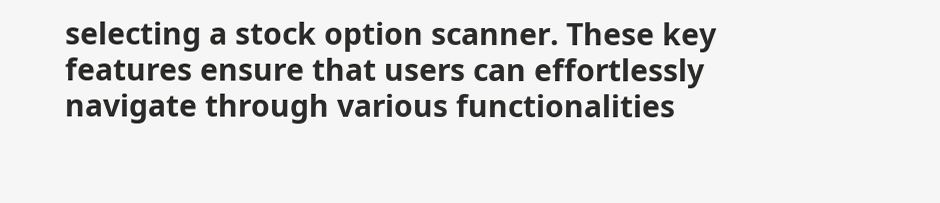selecting a stock option scanner. These key features ensure that users can effortlessly navigate through various functionalities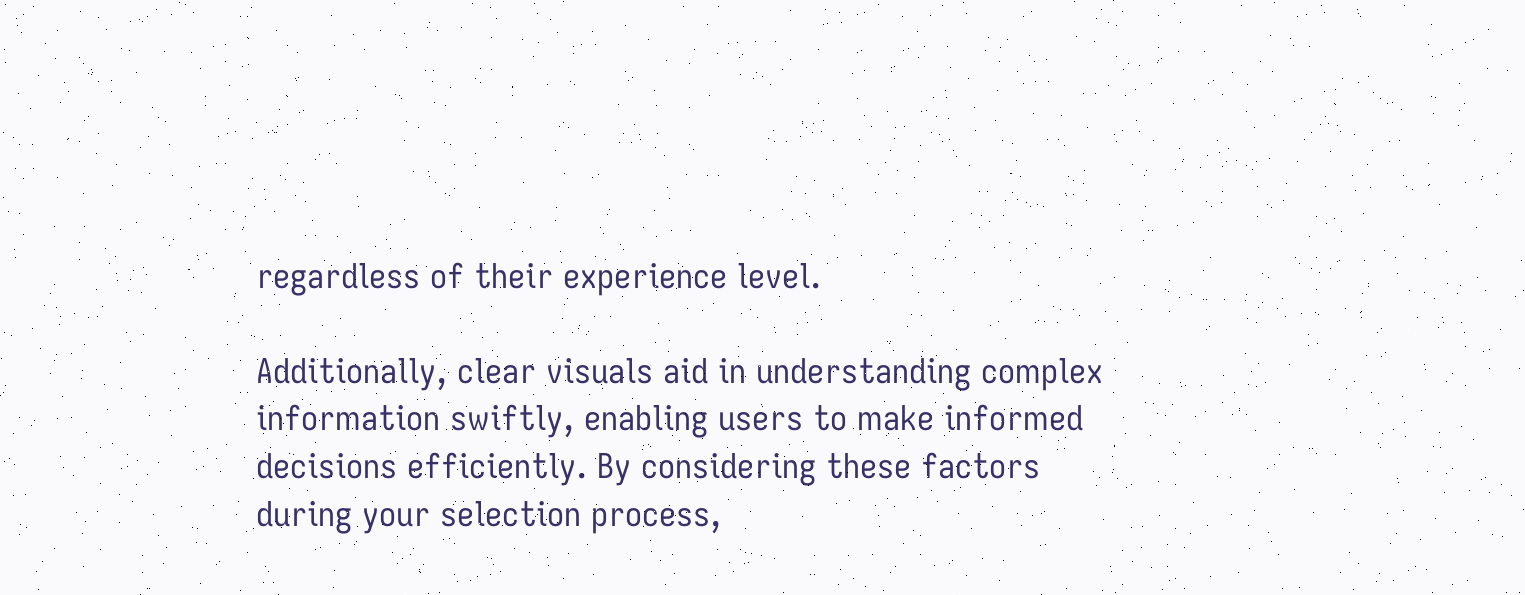regardless of their experience level.

Additionally, clear visuals aid in understanding complex information swiftly, enabling users to make informed decisions efficiently. By considering these factors during your selection process,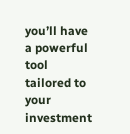you’ll have a powerful tool tailored to your investment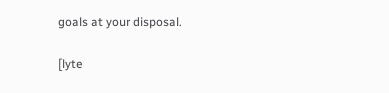goals at your disposal.

[lyte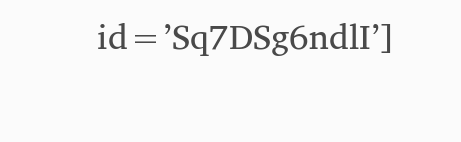id=’Sq7DSg6ndlI’]